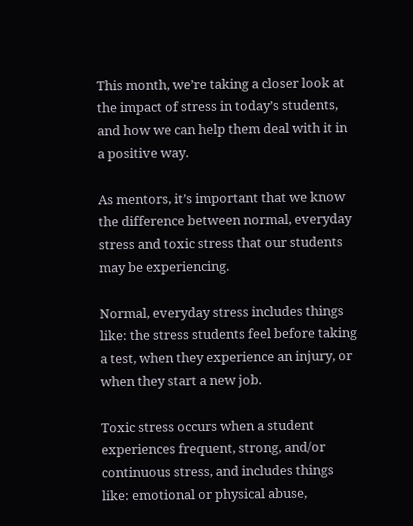This month, we’re taking a closer look at the impact of stress in today’s students, and how we can help them deal with it in a positive way.

As mentors, it’s important that we know the difference between normal, everyday stress and toxic stress that our students may be experiencing.

Normal, everyday stress includes things like: the stress students feel before taking a test, when they experience an injury, or when they start a new job.

Toxic stress occurs when a student experiences frequent, strong, and/or continuous stress, and includes things like: emotional or physical abuse,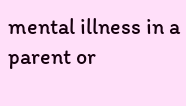mental illness in a parent or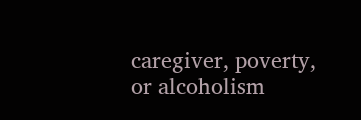caregiver, poverty, or alcoholism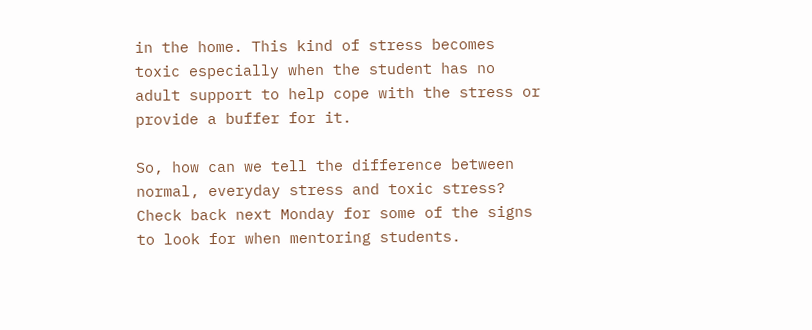in the home. This kind of stress becomes toxic especially when the student has no adult support to help cope with the stress or provide a buffer for it.

So, how can we tell the difference between normal, everyday stress and toxic stress? Check back next Monday for some of the signs to look for when mentoring students.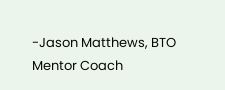-Jason Matthews, BTO Mentor Coach